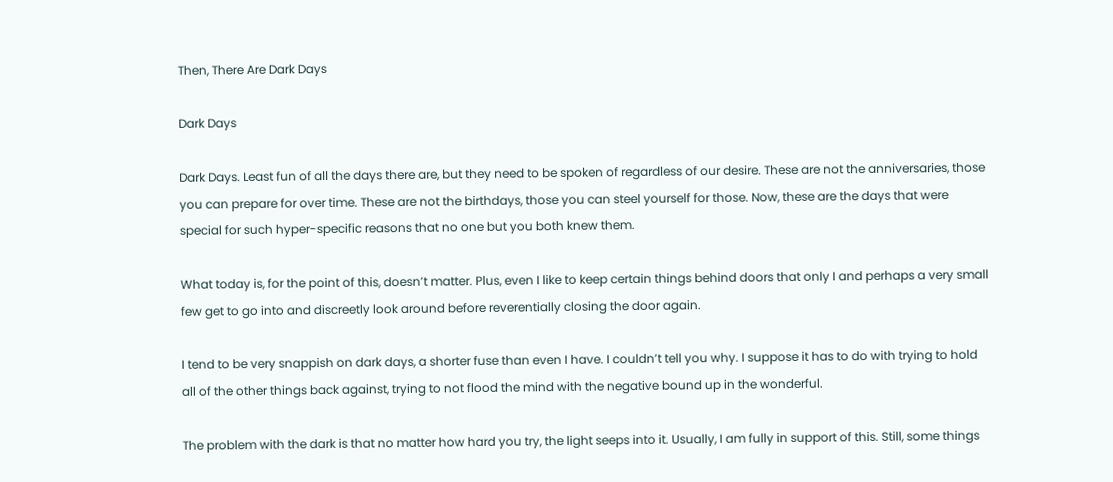Then, There Are Dark Days

Dark Days

Dark Days. Least fun of all the days there are, but they need to be spoken of regardless of our desire. These are not the anniversaries, those you can prepare for over time. These are not the birthdays, those you can steel yourself for those. Now, these are the days that were special for such hyper-specific reasons that no one but you both knew them.

What today is, for the point of this, doesn’t matter. Plus, even I like to keep certain things behind doors that only I and perhaps a very small few get to go into and discreetly look around before reverentially closing the door again.

I tend to be very snappish on dark days, a shorter fuse than even I have. I couldn’t tell you why. I suppose it has to do with trying to hold all of the other things back against, trying to not flood the mind with the negative bound up in the wonderful.

The problem with the dark is that no matter how hard you try, the light seeps into it. Usually, I am fully in support of this. Still, some things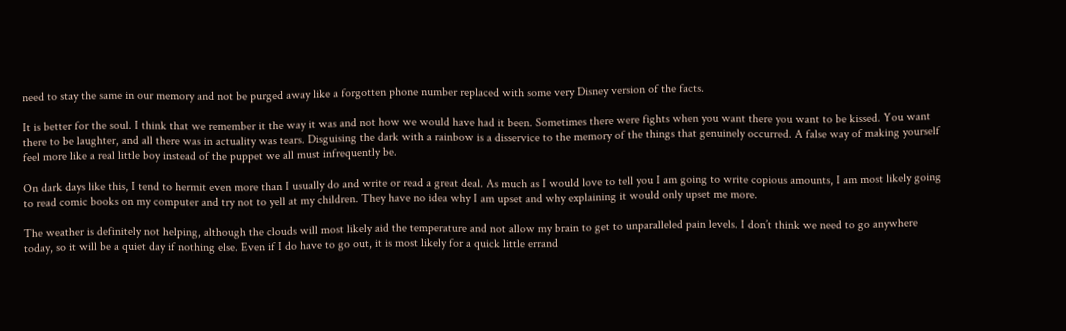need to stay the same in our memory and not be purged away like a forgotten phone number replaced with some very Disney version of the facts.

It is better for the soul. I think that we remember it the way it was and not how we would have had it been. Sometimes there were fights when you want there you want to be kissed. You want there to be laughter, and all there was in actuality was tears. Disguising the dark with a rainbow is a disservice to the memory of the things that genuinely occurred. A false way of making yourself feel more like a real little boy instead of the puppet we all must infrequently be.

On dark days like this, I tend to hermit even more than I usually do and write or read a great deal. As much as I would love to tell you I am going to write copious amounts, I am most likely going to read comic books on my computer and try not to yell at my children. They have no idea why I am upset and why explaining it would only upset me more.

The weather is definitely not helping, although the clouds will most likely aid the temperature and not allow my brain to get to unparalleled pain levels. I don’t think we need to go anywhere today, so it will be a quiet day if nothing else. Even if I do have to go out, it is most likely for a quick little errand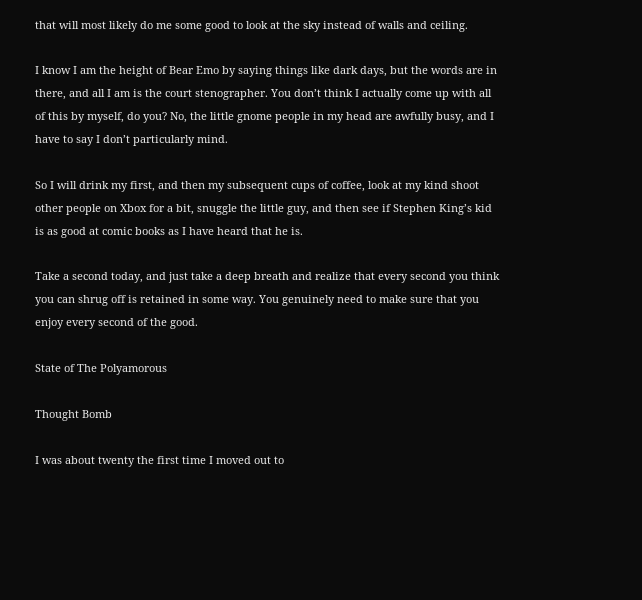that will most likely do me some good to look at the sky instead of walls and ceiling.

I know I am the height of Bear Emo by saying things like dark days, but the words are in there, and all I am is the court stenographer. You don’t think I actually come up with all of this by myself, do you? No, the little gnome people in my head are awfully busy, and I have to say I don’t particularly mind.

So I will drink my first, and then my subsequent cups of coffee, look at my kind shoot other people on Xbox for a bit, snuggle the little guy, and then see if Stephen King’s kid is as good at comic books as I have heard that he is.

Take a second today, and just take a deep breath and realize that every second you think you can shrug off is retained in some way. You genuinely need to make sure that you enjoy every second of the good.

State of The Polyamorous

Thought Bomb

I was about twenty the first time I moved out to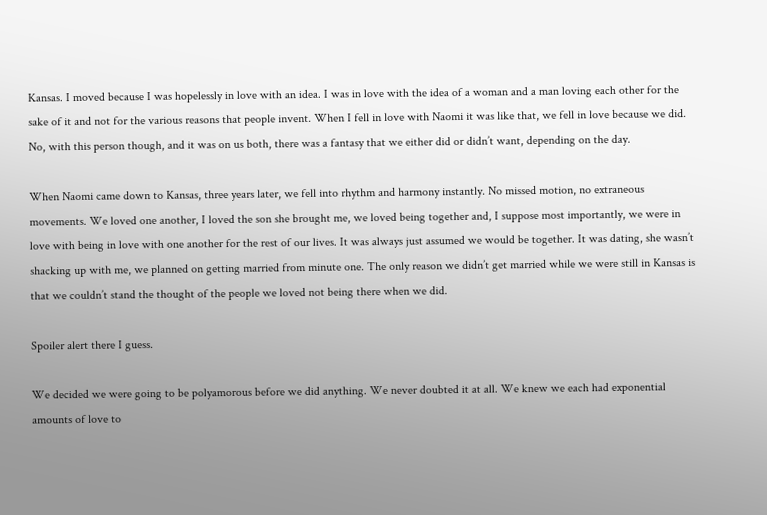Kansas. I moved because I was hopelessly in love with an idea. I was in love with the idea of a woman and a man loving each other for the sake of it and not for the various reasons that people invent. When I fell in love with Naomi it was like that, we fell in love because we did. No, with this person though, and it was on us both, there was a fantasy that we either did or didn’t want, depending on the day.

When Naomi came down to Kansas, three years later, we fell into rhythm and harmony instantly. No missed motion, no extraneous movements. We loved one another, I loved the son she brought me, we loved being together and, I suppose most importantly, we were in love with being in love with one another for the rest of our lives. It was always just assumed we would be together. It was dating, she wasn’t shacking up with me, we planned on getting married from minute one. The only reason we didn’t get married while we were still in Kansas is that we couldn’t stand the thought of the people we loved not being there when we did.

Spoiler alert there I guess.

We decided we were going to be polyamorous before we did anything. We never doubted it at all. We knew we each had exponential amounts of love to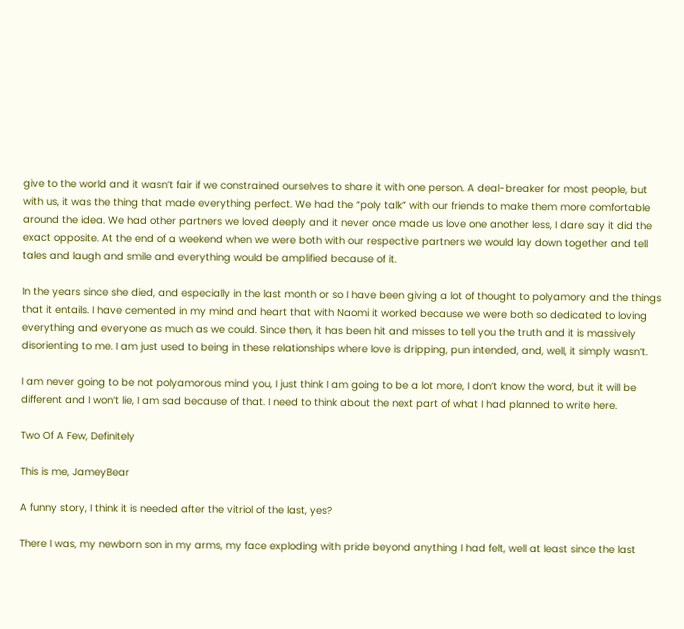give to the world and it wasn’t fair if we constrained ourselves to share it with one person. A deal-breaker for most people, but with us, it was the thing that made everything perfect. We had the “poly talk” with our friends to make them more comfortable around the idea. We had other partners we loved deeply and it never once made us love one another less, I dare say it did the exact opposite. At the end of a weekend when we were both with our respective partners we would lay down together and tell tales and laugh and smile and everything would be amplified because of it.

In the years since she died, and especially in the last month or so I have been giving a lot of thought to polyamory and the things that it entails. I have cemented in my mind and heart that with Naomi it worked because we were both so dedicated to loving everything and everyone as much as we could. Since then, it has been hit and misses to tell you the truth and it is massively disorienting to me. I am just used to being in these relationships where love is dripping, pun intended, and, well, it simply wasn’t.

I am never going to be not polyamorous mind you, I just think I am going to be a lot more, I don’t know the word, but it will be different and I won’t lie, I am sad because of that. I need to think about the next part of what I had planned to write here.

Two Of A Few, Definitely

This is me, JameyBear

A funny story, I think it is needed after the vitriol of the last, yes?

There I was, my newborn son in my arms, my face exploding with pride beyond anything I had felt, well at least since the last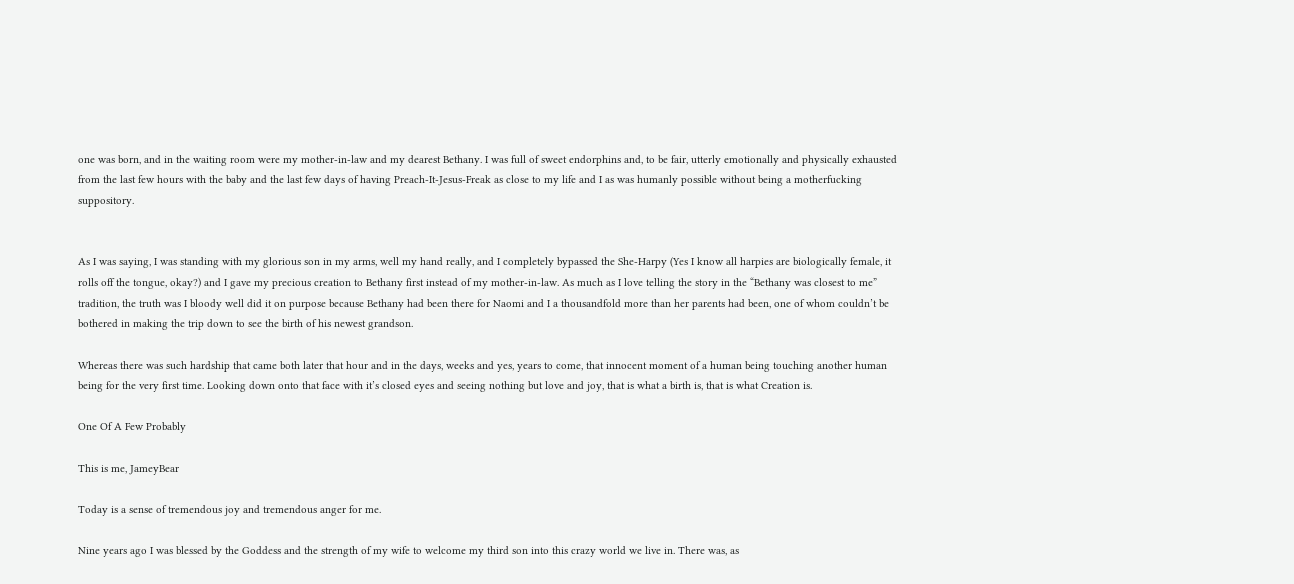one was born, and in the waiting room were my mother-in-law and my dearest Bethany. I was full of sweet endorphins and, to be fair, utterly emotionally and physically exhausted from the last few hours with the baby and the last few days of having Preach-It-Jesus-Freak as close to my life and I as was humanly possible without being a motherfucking suppository.


As I was saying, I was standing with my glorious son in my arms, well my hand really, and I completely bypassed the She-Harpy (Yes I know all harpies are biologically female, it rolls off the tongue, okay?) and I gave my precious creation to Bethany first instead of my mother-in-law. As much as I love telling the story in the “Bethany was closest to me” tradition, the truth was I bloody well did it on purpose because Bethany had been there for Naomi and I a thousandfold more than her parents had been, one of whom couldn’t be bothered in making the trip down to see the birth of his newest grandson.

Whereas there was such hardship that came both later that hour and in the days, weeks and yes, years to come, that innocent moment of a human being touching another human being for the very first time. Looking down onto that face with it’s closed eyes and seeing nothing but love and joy, that is what a birth is, that is what Creation is.

One Of A Few Probably

This is me, JameyBear

Today is a sense of tremendous joy and tremendous anger for me.

Nine years ago I was blessed by the Goddess and the strength of my wife to welcome my third son into this crazy world we live in. There was, as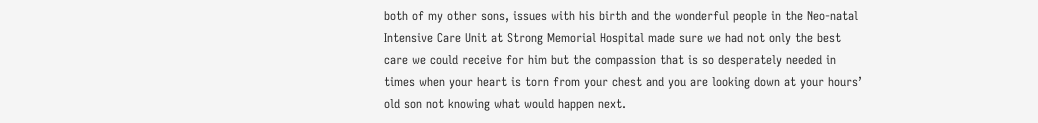both of my other sons, issues with his birth and the wonderful people in the Neo-natal Intensive Care Unit at Strong Memorial Hospital made sure we had not only the best care we could receive for him but the compassion that is so desperately needed in times when your heart is torn from your chest and you are looking down at your hours’ old son not knowing what would happen next.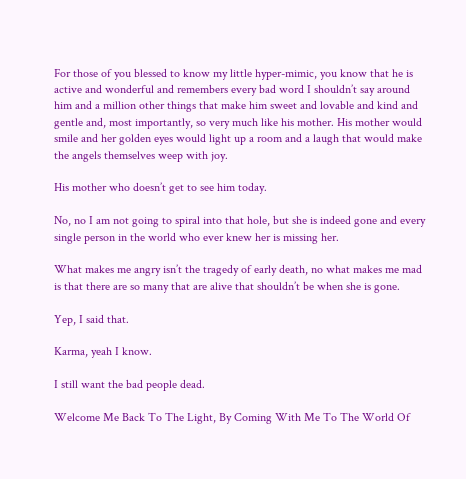For those of you blessed to know my little hyper-mimic, you know that he is active and wonderful and remembers every bad word I shouldn’t say around him and a million other things that make him sweet and lovable and kind and gentle and, most importantly, so very much like his mother. His mother would smile and her golden eyes would light up a room and a laugh that would make the angels themselves weep with joy.

His mother who doesn’t get to see him today.

No, no I am not going to spiral into that hole, but she is indeed gone and every single person in the world who ever knew her is missing her.

What makes me angry isn’t the tragedy of early death, no what makes me mad is that there are so many that are alive that shouldn’t be when she is gone.

Yep, I said that.

Karma, yeah I know.

I still want the bad people dead.

Welcome Me Back To The Light, By Coming With Me To The World Of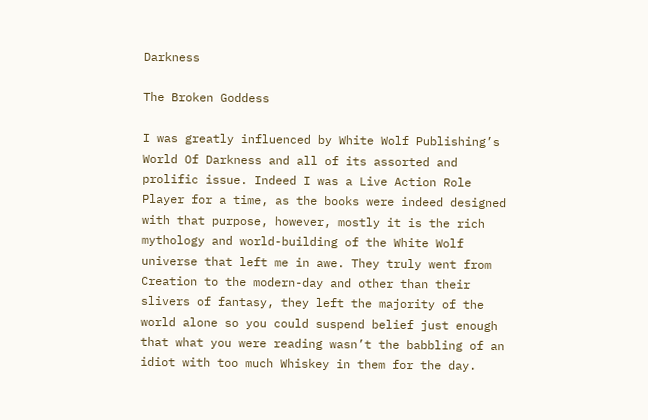Darkness

The Broken Goddess

I was greatly influenced by White Wolf Publishing’s World Of Darkness and all of its assorted and prolific issue. Indeed I was a Live Action Role Player for a time, as the books were indeed designed with that purpose, however, mostly it is the rich mythology and world-building of the White Wolf universe that left me in awe. They truly went from Creation to the modern-day and other than their slivers of fantasy, they left the majority of the world alone so you could suspend belief just enough that what you were reading wasn’t the babbling of an idiot with too much Whiskey in them for the day.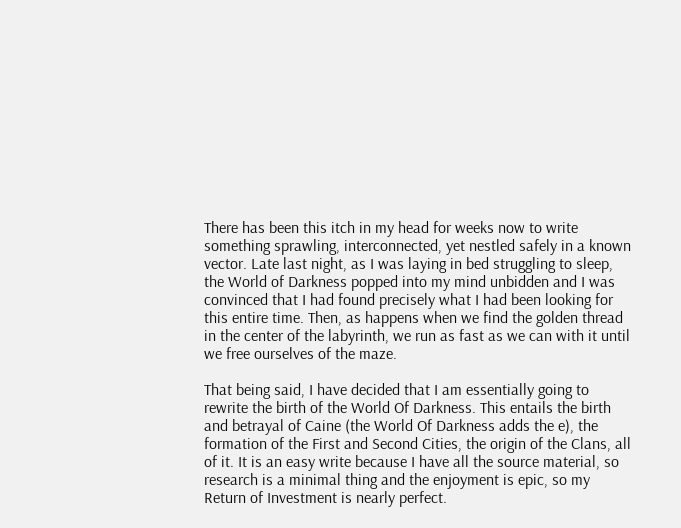There has been this itch in my head for weeks now to write something sprawling, interconnected, yet nestled safely in a known vector. Late last night, as I was laying in bed struggling to sleep, the World of Darkness popped into my mind unbidden and I was convinced that I had found precisely what I had been looking for this entire time. Then, as happens when we find the golden thread in the center of the labyrinth, we run as fast as we can with it until we free ourselves of the maze.

That being said, I have decided that I am essentially going to rewrite the birth of the World Of Darkness. This entails the birth and betrayal of Caine (the World Of Darkness adds the e), the formation of the First and Second Cities, the origin of the Clans, all of it. It is an easy write because I have all the source material, so research is a minimal thing and the enjoyment is epic, so my Return of Investment is nearly perfect.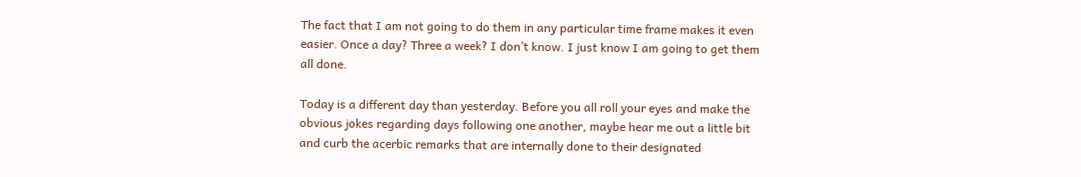The fact that I am not going to do them in any particular time frame makes it even easier. Once a day? Three a week? I don’t know. I just know I am going to get them all done.

Today is a different day than yesterday. Before you all roll your eyes and make the obvious jokes regarding days following one another, maybe hear me out a little bit and curb the acerbic remarks that are internally done to their designated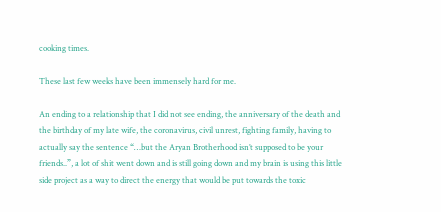cooking times.

These last few weeks have been immensely hard for me.

An ending to a relationship that I did not see ending, the anniversary of the death and the birthday of my late wife, the coronavirus, civil unrest, fighting family, having to actually say the sentence “…but the Aryan Brotherhood isn’t supposed to be your friends..”, a lot of shit went down and is still going down and my brain is using this little side project as a way to direct the energy that would be put towards the toxic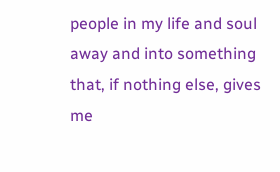people in my life and soul away and into something that, if nothing else, gives me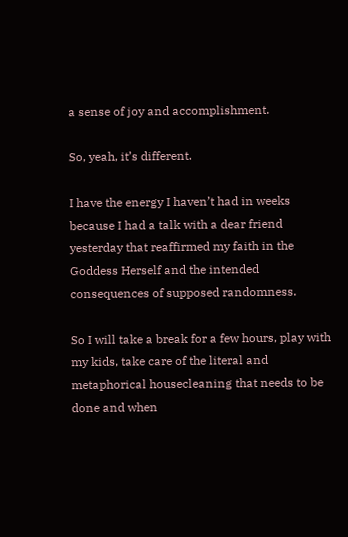a sense of joy and accomplishment.

So, yeah, it’s different.

I have the energy I haven’t had in weeks because I had a talk with a dear friend yesterday that reaffirmed my faith in the Goddess Herself and the intended consequences of supposed randomness.

So I will take a break for a few hours, play with my kids, take care of the literal and metaphorical housecleaning that needs to be done and when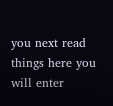you next read things here you will enter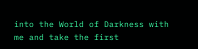into the World of Darkness with me and take the first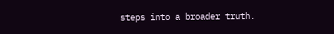steps into a broader truth.